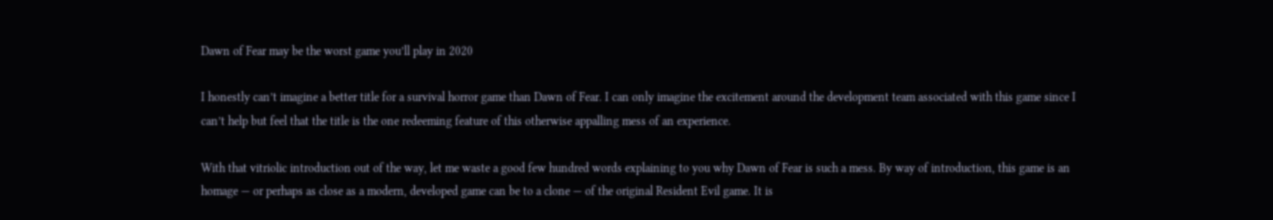Dawn of Fear may be the worst game you’ll play in 2020

I honestly can’t imagine a better title for a survival horror game than Dawn of Fear. I can only imagine the excitement around the development team associated with this game since I can’t help but feel that the title is the one redeeming feature of this otherwise appalling mess of an experience.

With that vitriolic introduction out of the way, let me waste a good few hundred words explaining to you why Dawn of Fear is such a mess. By way of introduction, this game is an homage — or perhaps as close as a modern, developed game can be to a clone — of the original Resident Evil game. It is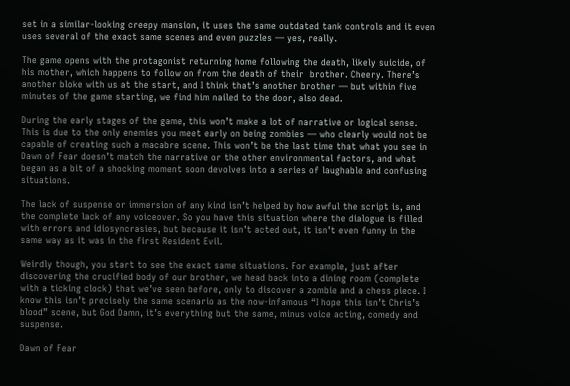set in a similar-looking creepy mansion, it uses the same outdated tank controls and it even uses several of the exact same scenes and even puzzles — yes, really.

The game opens with the protagonist returning home following the death, likely suicide, of his mother, which happens to follow on from the death of their  brother. Cheery. There’s another bloke with us at the start, and I think that’s another brother — but within five minutes of the game starting, we find him nailed to the door, also dead.

During the early stages of the game, this won’t make a lot of narrative or logical sense. This is due to the only enemies you meet early on being zombies — who clearly would not be capable of creating such a macabre scene. This won’t be the last time that what you see in Dawn of Fear doesn’t match the narrative or the other environmental factors, and what began as a bit of a shocking moment soon devolves into a series of laughable and confusing situations.

The lack of suspense or immersion of any kind isn’t helped by how awful the script is, and the complete lack of any voiceover. So you have this situation where the dialogue is filled with errors and idiosyncrasies, but because it isn’t acted out, it isn’t even funny in the same way as it was in the first Resident Evil.

Weirdly though, you start to see the exact same situations. For example, just after discovering the crucified body of our brother, we head back into a dining room (complete with a ticking clock) that we’ve seen before, only to discover a zombie and a chess piece. I know this isn’t precisely the same scenario as the now-infamous “I hope this isn’t Chris’s blood” scene, but God Damn, it’s everything but the same, minus voice acting, comedy and suspense.

Dawn of Fear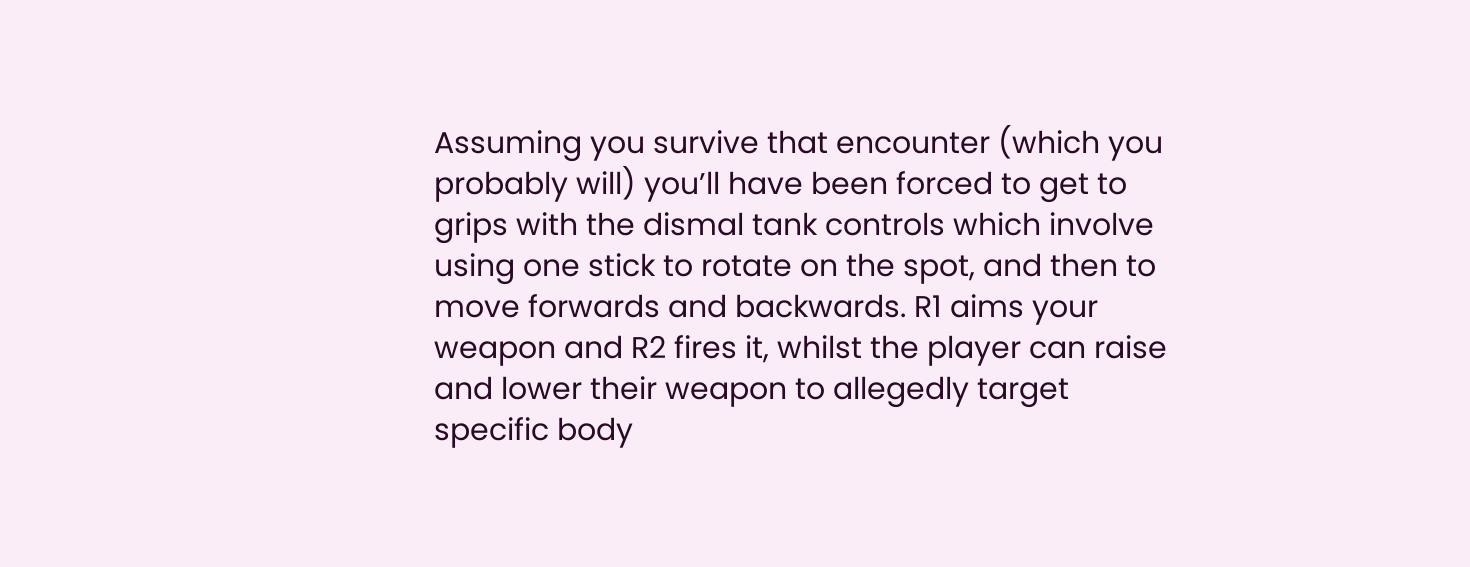Assuming you survive that encounter (which you probably will) you’ll have been forced to get to grips with the dismal tank controls which involve using one stick to rotate on the spot, and then to move forwards and backwards. R1 aims your weapon and R2 fires it, whilst the player can raise and lower their weapon to allegedly target specific body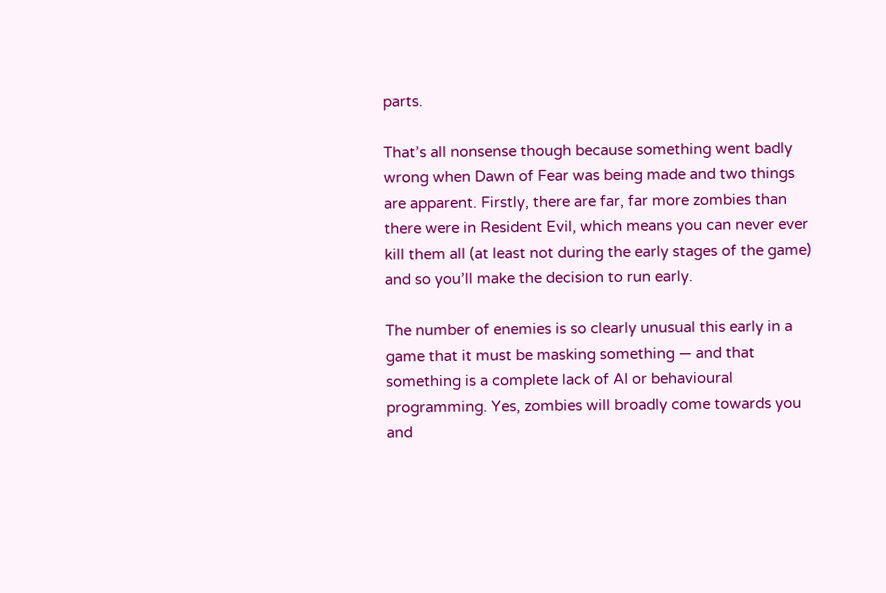parts.

That’s all nonsense though because something went badly wrong when Dawn of Fear was being made and two things are apparent. Firstly, there are far, far more zombies than there were in Resident Evil, which means you can never ever kill them all (at least not during the early stages of the game) and so you’ll make the decision to run early.

The number of enemies is so clearly unusual this early in a game that it must be masking something — and that something is a complete lack of AI or behavioural programming. Yes, zombies will broadly come towards you and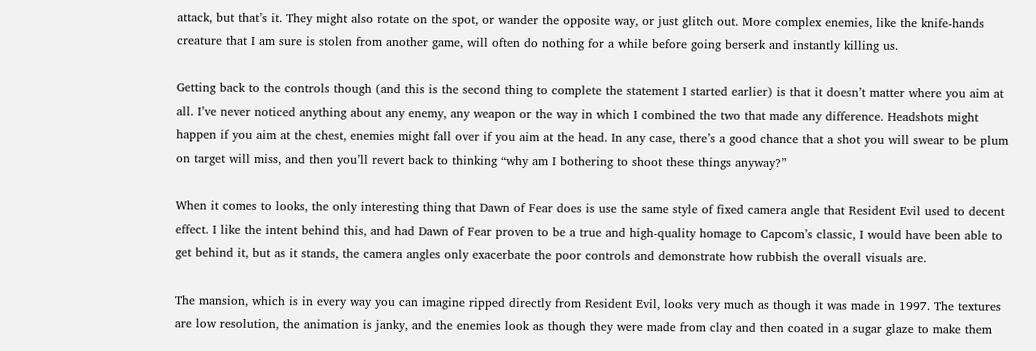attack, but that’s it. They might also rotate on the spot, or wander the opposite way, or just glitch out. More complex enemies, like the knife-hands creature that I am sure is stolen from another game, will often do nothing for a while before going berserk and instantly killing us.

Getting back to the controls though (and this is the second thing to complete the statement I started earlier) is that it doesn’t matter where you aim at all. I’ve never noticed anything about any enemy, any weapon or the way in which I combined the two that made any difference. Headshots might happen if you aim at the chest, enemies might fall over if you aim at the head. In any case, there’s a good chance that a shot you will swear to be plum on target will miss, and then you’ll revert back to thinking “why am I bothering to shoot these things anyway?”

When it comes to looks, the only interesting thing that Dawn of Fear does is use the same style of fixed camera angle that Resident Evil used to decent effect. I like the intent behind this, and had Dawn of Fear proven to be a true and high-quality homage to Capcom’s classic, I would have been able to get behind it, but as it stands, the camera angles only exacerbate the poor controls and demonstrate how rubbish the overall visuals are.

The mansion, which is in every way you can imagine ripped directly from Resident Evil, looks very much as though it was made in 1997. The textures are low resolution, the animation is janky, and the enemies look as though they were made from clay and then coated in a sugar glaze to make them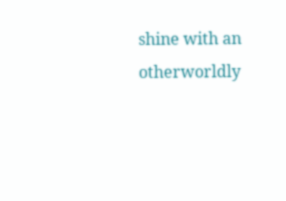shine with an otherworldly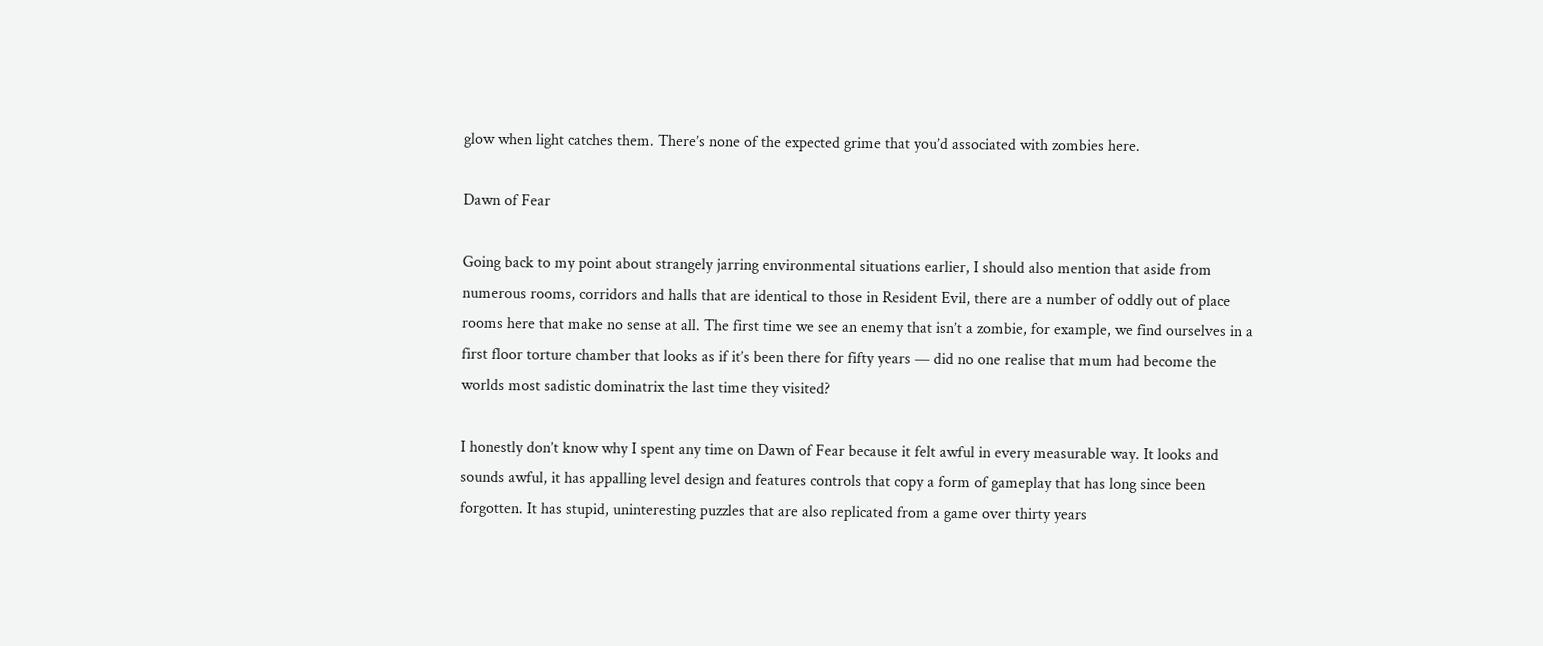glow when light catches them. There’s none of the expected grime that you’d associated with zombies here.

Dawn of Fear

Going back to my point about strangely jarring environmental situations earlier, I should also mention that aside from numerous rooms, corridors and halls that are identical to those in Resident Evil, there are a number of oddly out of place rooms here that make no sense at all. The first time we see an enemy that isn’t a zombie, for example, we find ourselves in a first floor torture chamber that looks as if it’s been there for fifty years — did no one realise that mum had become the worlds most sadistic dominatrix the last time they visited?

I honestly don’t know why I spent any time on Dawn of Fear because it felt awful in every measurable way. It looks and sounds awful, it has appalling level design and features controls that copy a form of gameplay that has long since been forgotten. It has stupid, uninteresting puzzles that are also replicated from a game over thirty years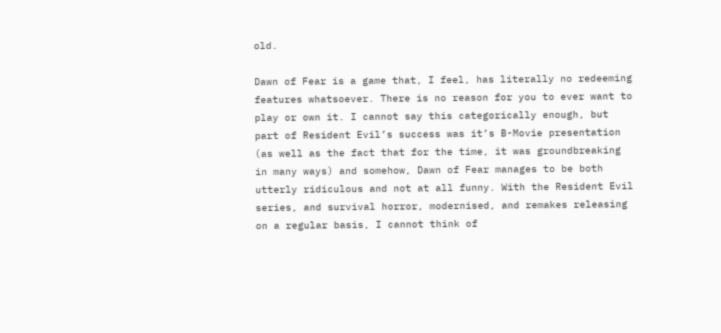old.

Dawn of Fear is a game that, I feel, has literally no redeeming features whatsoever. There is no reason for you to ever want to play or own it. I cannot say this categorically enough, but part of Resident Evil’s success was it’s B-Movie presentation (as well as the fact that for the time, it was groundbreaking in many ways) and somehow, Dawn of Fear manages to be both utterly ridiculous and not at all funny. With the Resident Evil series, and survival horror, modernised, and remakes releasing on a regular basis, I cannot think of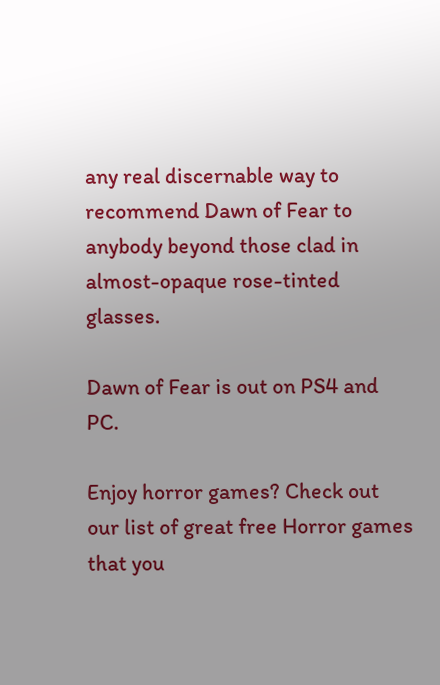any real discernable way to recommend Dawn of Fear to anybody beyond those clad in almost-opaque rose-tinted glasses.

Dawn of Fear is out on PS4 and PC.

Enjoy horror games? Check out our list of great free Horror games that you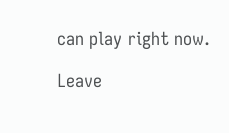can play right now.

Leave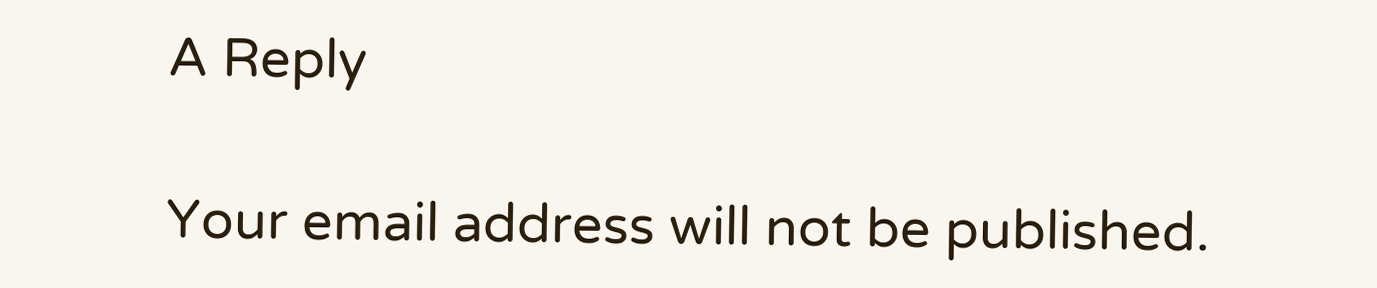A Reply

Your email address will not be published.